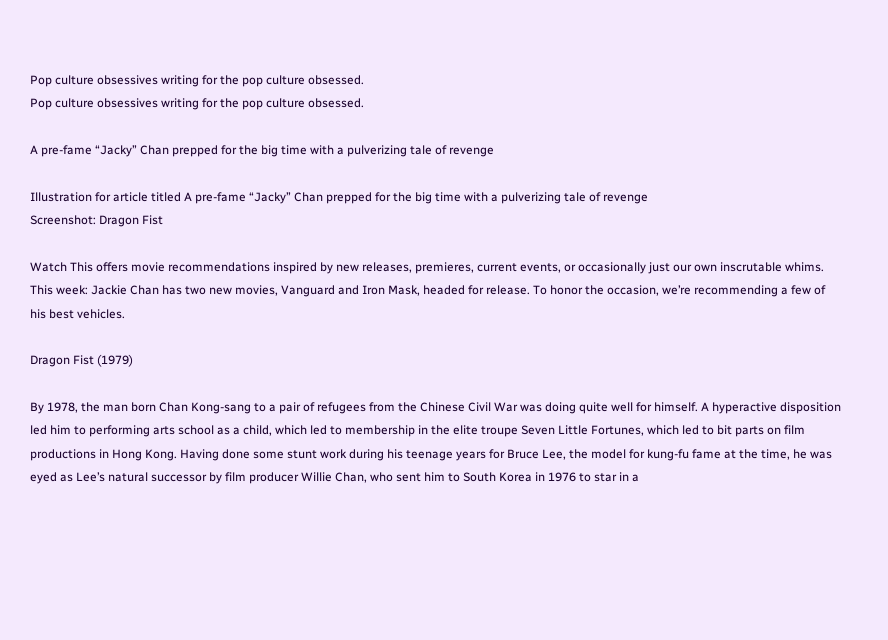Pop culture obsessives writing for the pop culture obsessed.
Pop culture obsessives writing for the pop culture obsessed.

A pre-fame “Jacky” Chan prepped for the big time with a pulverizing tale of revenge

Illustration for article titled A pre-fame “Jacky” Chan prepped for the big time with a pulverizing tale of revenge
Screenshot: Dragon Fist

Watch This offers movie recommendations inspired by new releases, premieres, current events, or occasionally just our own inscrutable whims. This week: Jackie Chan has two new movies, Vanguard and Iron Mask, headed for release. To honor the occasion, we’re recommending a few of his best vehicles.

Dragon Fist (1979)

By 1978, the man born Chan Kong-sang to a pair of refugees from the Chinese Civil War was doing quite well for himself. A hyperactive disposition led him to performing arts school as a child, which led to membership in the elite troupe Seven Little Fortunes, which led to bit parts on film productions in Hong Kong. Having done some stunt work during his teenage years for Bruce Lee, the model for kung-fu fame at the time, he was eyed as Lee’s natural successor by film producer Willie Chan, who sent him to South Korea in 1976 to star in a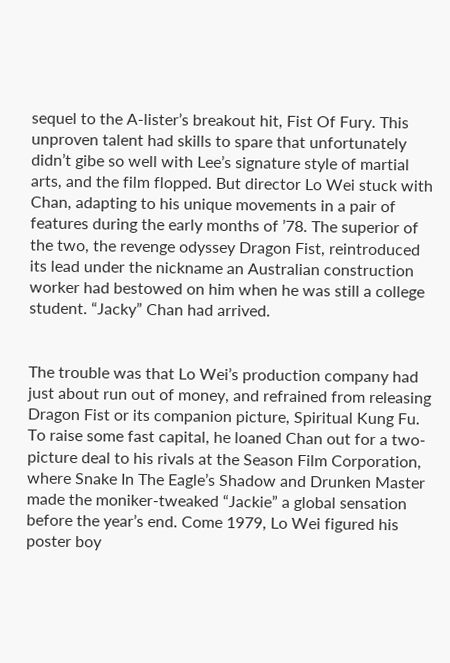sequel to the A-lister’s breakout hit, Fist Of Fury. This unproven talent had skills to spare that unfortunately didn’t gibe so well with Lee’s signature style of martial arts, and the film flopped. But director Lo Wei stuck with Chan, adapting to his unique movements in a pair of features during the early months of ’78. The superior of the two, the revenge odyssey Dragon Fist, reintroduced its lead under the nickname an Australian construction worker had bestowed on him when he was still a college student. “Jacky” Chan had arrived.


The trouble was that Lo Wei’s production company had just about run out of money, and refrained from releasing Dragon Fist or its companion picture, Spiritual Kung Fu. To raise some fast capital, he loaned Chan out for a two-picture deal to his rivals at the Season Film Corporation, where Snake In The Eagle’s Shadow and Drunken Master made the moniker-tweaked “Jackie” a global sensation before the year’s end. Come 1979, Lo Wei figured his poster boy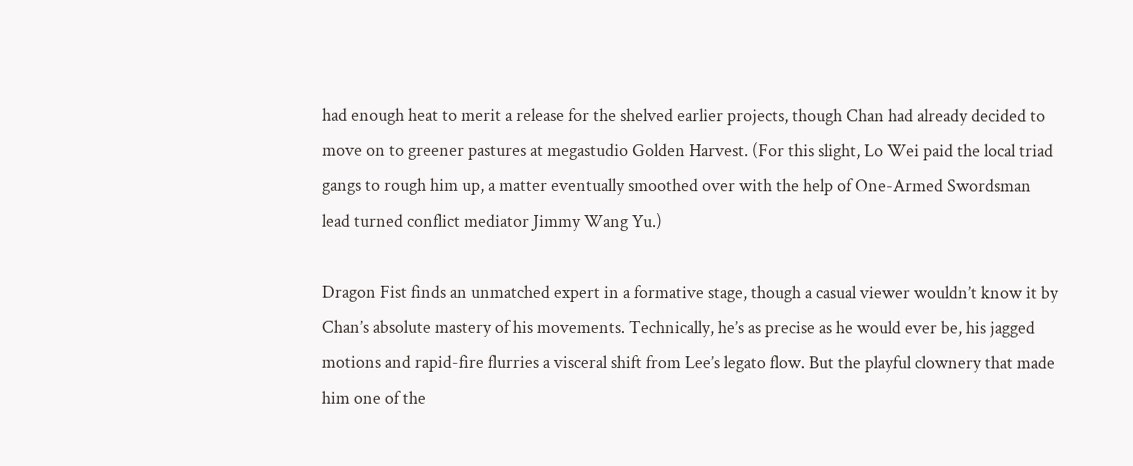had enough heat to merit a release for the shelved earlier projects, though Chan had already decided to move on to greener pastures at megastudio Golden Harvest. (For this slight, Lo Wei paid the local triad gangs to rough him up, a matter eventually smoothed over with the help of One-Armed Swordsman lead turned conflict mediator Jimmy Wang Yu.)

Dragon Fist finds an unmatched expert in a formative stage, though a casual viewer wouldn’t know it by Chan’s absolute mastery of his movements. Technically, he’s as precise as he would ever be, his jagged motions and rapid-fire flurries a visceral shift from Lee’s legato flow. But the playful clownery that made him one of the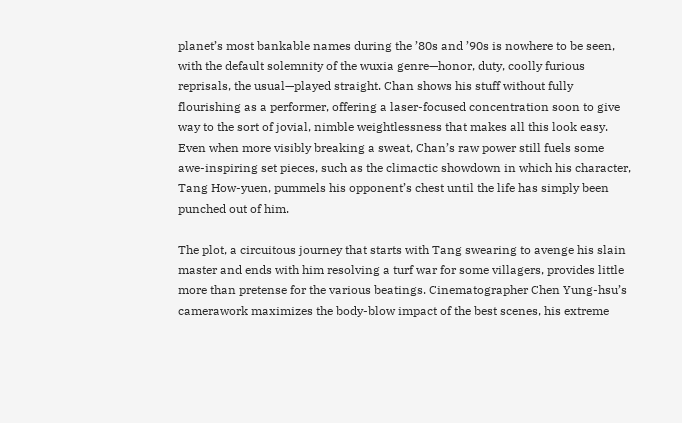planet’s most bankable names during the ’80s and ’90s is nowhere to be seen, with the default solemnity of the wuxia genre—honor, duty, coolly furious reprisals, the usual—played straight. Chan shows his stuff without fully flourishing as a performer, offering a laser-focused concentration soon to give way to the sort of jovial, nimble weightlessness that makes all this look easy. Even when more visibly breaking a sweat, Chan’s raw power still fuels some awe-inspiring set pieces, such as the climactic showdown in which his character, Tang How-yuen, pummels his opponent’s chest until the life has simply been punched out of him.

The plot, a circuitous journey that starts with Tang swearing to avenge his slain master and ends with him resolving a turf war for some villagers, provides little more than pretense for the various beatings. Cinematographer Chen Yung-hsu’s camerawork maximizes the body-blow impact of the best scenes, his extreme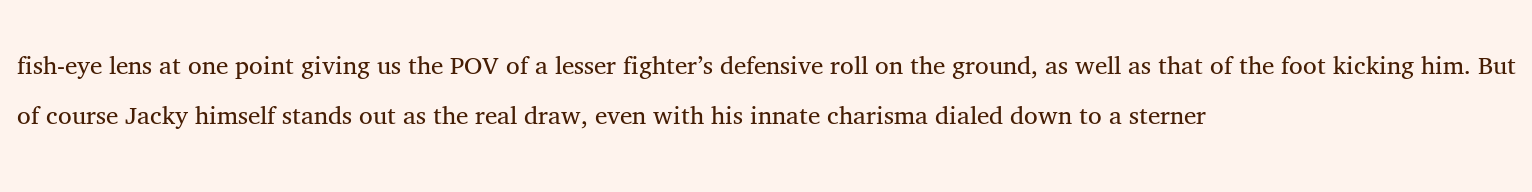fish-eye lens at one point giving us the POV of a lesser fighter’s defensive roll on the ground, as well as that of the foot kicking him. But of course Jacky himself stands out as the real draw, even with his innate charisma dialed down to a sterner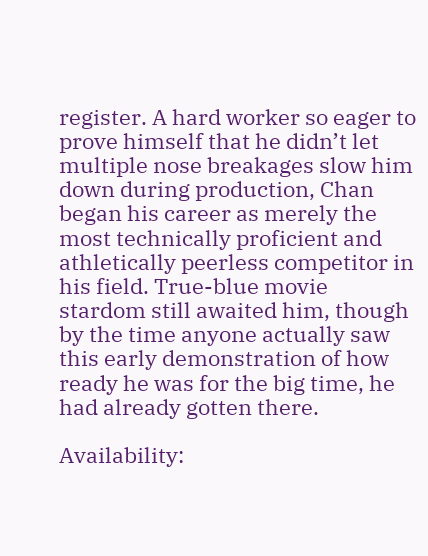register. A hard worker so eager to prove himself that he didn’t let multiple nose breakages slow him down during production, Chan began his career as merely the most technically proficient and athletically peerless competitor in his field. True-blue movie stardom still awaited him, though by the time anyone actually saw this early demonstration of how ready he was for the big time, he had already gotten there.

Availability: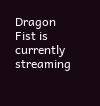Dragon Fist is currently streaming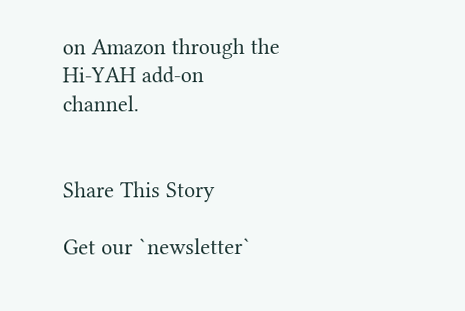on Amazon through the Hi-YAH add-on channel.


Share This Story

Get our `newsletter`